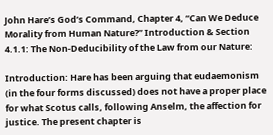John Hare’s God’s Command, Chapter 4, “Can We Deduce Morality from Human Nature?” Introduction & Section 4.1.1: The Non-Deducibility of the Law from our Nature:

Introduction: Hare has been arguing that eudaemonism (in the four forms discussed) does not have a proper place for what Scotus calls, following Anselm, the affection for justice. The present chapter is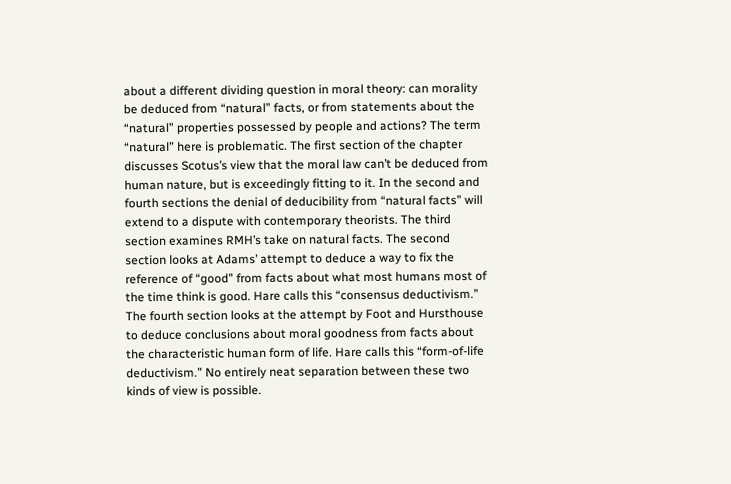about a different dividing question in moral theory: can morality be deduced from “natural” facts, or from statements about the “natural” properties possessed by people and actions? The term “natural” here is problematic. The first section of the chapter discusses Scotus’s view that the moral law can’t be deduced from human nature, but is exceedingly fitting to it. In the second and fourth sections the denial of deducibility from “natural facts” will extend to a dispute with contemporary theorists. The third section examines RMH’s take on natural facts. The second section looks at Adams’ attempt to deduce a way to fix the reference of “good” from facts about what most humans most of the time think is good. Hare calls this “consensus deductivism.” The fourth section looks at the attempt by Foot and Hursthouse to deduce conclusions about moral goodness from facts about the characteristic human form of life. Hare calls this “form-of-life deductivism.” No entirely neat separation between these two kinds of view is possible.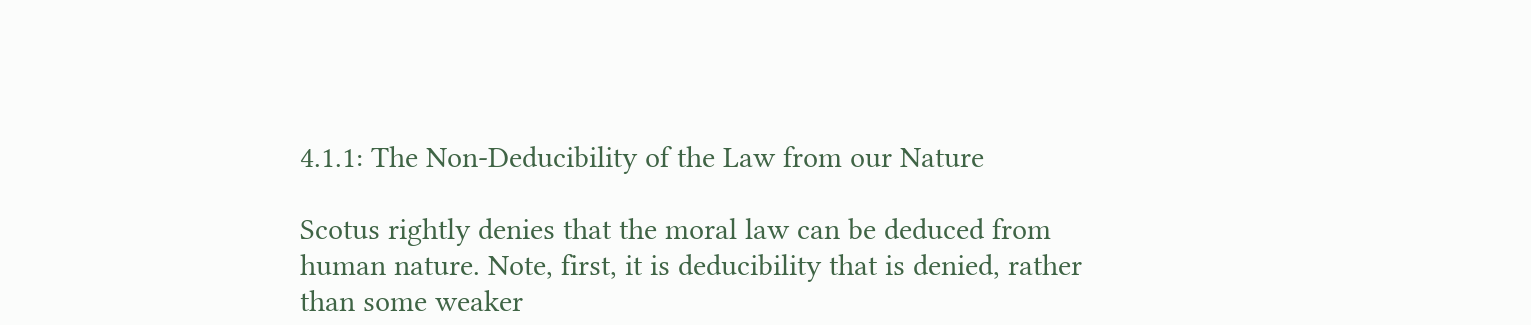4.1.1: The Non-Deducibility of the Law from our Nature

Scotus rightly denies that the moral law can be deduced from human nature. Note, first, it is deducibility that is denied, rather than some weaker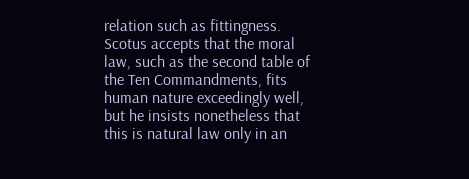relation such as fittingness. Scotus accepts that the moral law, such as the second table of the Ten Commandments, fits human nature exceedingly well, but he insists nonetheless that this is natural law only in an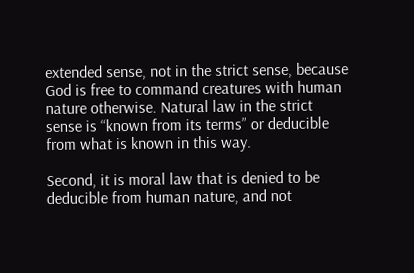extended sense, not in the strict sense, because God is free to command creatures with human nature otherwise. Natural law in the strict sense is “known from its terms” or deducible from what is known in this way.

Second, it is moral law that is denied to be deducible from human nature, and not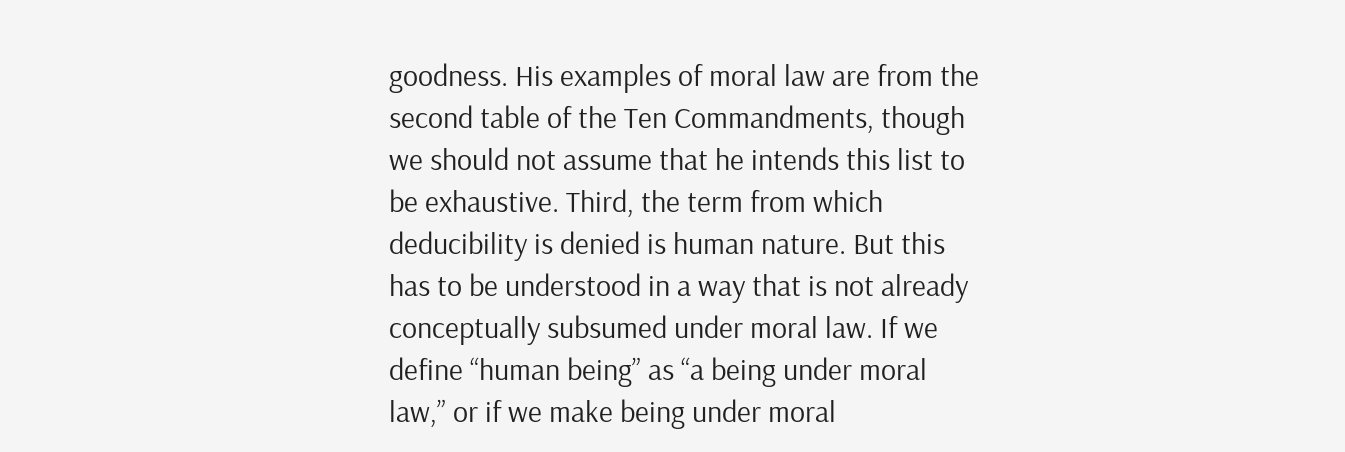goodness. His examples of moral law are from the second table of the Ten Commandments, though we should not assume that he intends this list to be exhaustive. Third, the term from which deducibility is denied is human nature. But this has to be understood in a way that is not already conceptually subsumed under moral law. If we define “human being” as “a being under moral law,” or if we make being under moral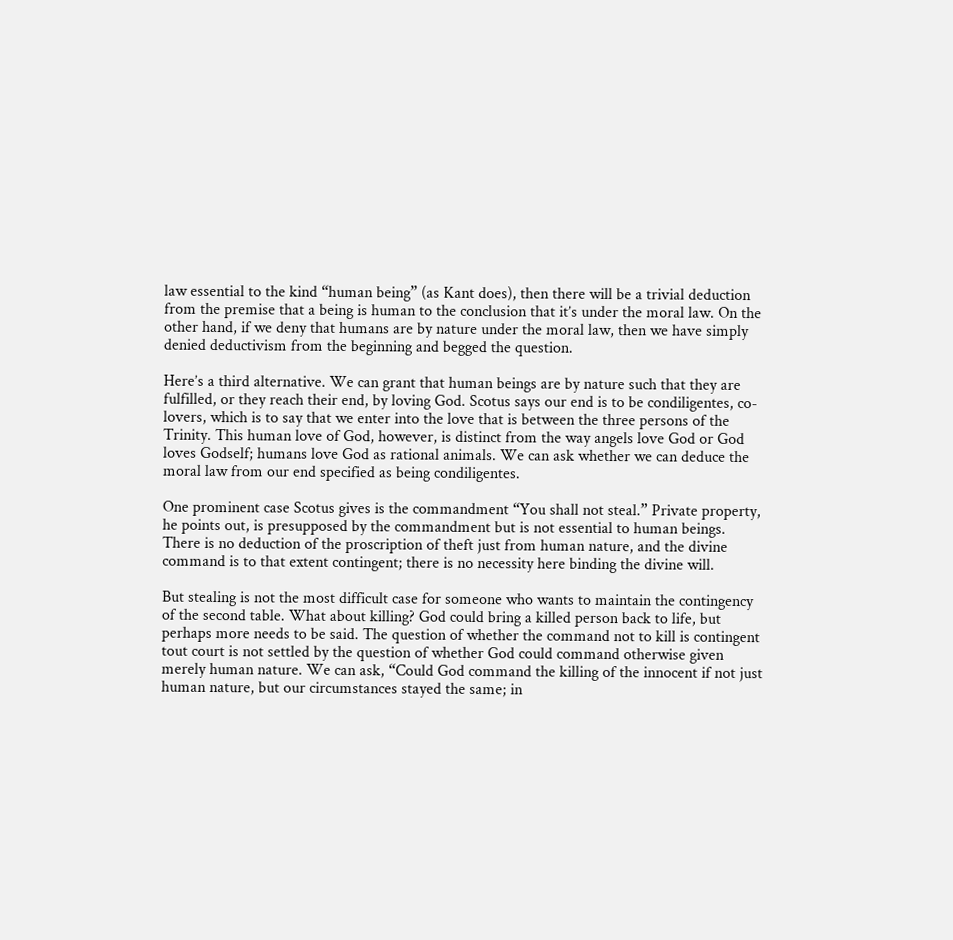law essential to the kind “human being” (as Kant does), then there will be a trivial deduction from the premise that a being is human to the conclusion that it’s under the moral law. On the other hand, if we deny that humans are by nature under the moral law, then we have simply denied deductivism from the beginning and begged the question.

Here’s a third alternative. We can grant that human beings are by nature such that they are fulfilled, or they reach their end, by loving God. Scotus says our end is to be condiligentes, co-lovers, which is to say that we enter into the love that is between the three persons of the Trinity. This human love of God, however, is distinct from the way angels love God or God loves Godself; humans love God as rational animals. We can ask whether we can deduce the moral law from our end specified as being condiligentes.

One prominent case Scotus gives is the commandment “You shall not steal.” Private property, he points out, is presupposed by the commandment but is not essential to human beings. There is no deduction of the proscription of theft just from human nature, and the divine command is to that extent contingent; there is no necessity here binding the divine will.

But stealing is not the most difficult case for someone who wants to maintain the contingency of the second table. What about killing? God could bring a killed person back to life, but perhaps more needs to be said. The question of whether the command not to kill is contingent tout court is not settled by the question of whether God could command otherwise given merely human nature. We can ask, “Could God command the killing of the innocent if not just human nature, but our circumstances stayed the same; in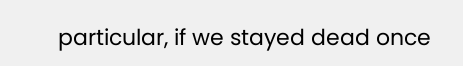particular, if we stayed dead once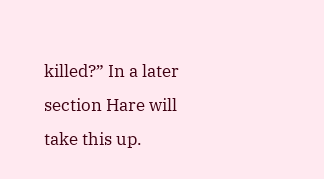killed?” In a later section Hare will take this up.